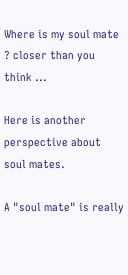Where is my soul mate ? closer than you think ...

Here is another perspective about soul mates.

A "soul mate" is really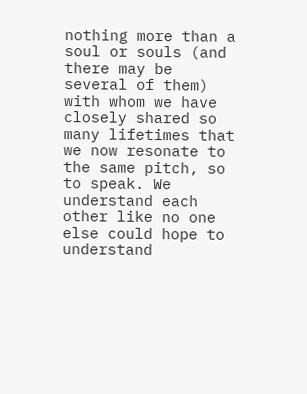nothing more than a soul or souls (and there may be several of them) with whom we have closely shared so many lifetimes that we now resonate to the same pitch, so to speak. We understand each other like no one else could hope to understand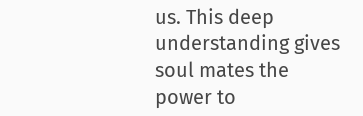us. This deep understanding gives soul mates the power to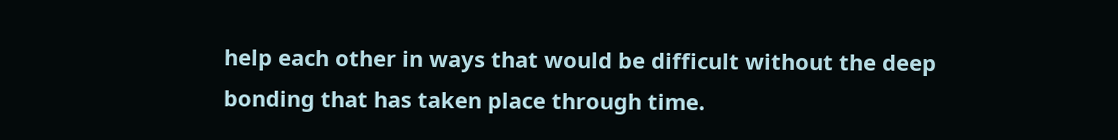help each other in ways that would be difficult without the deep bonding that has taken place through time.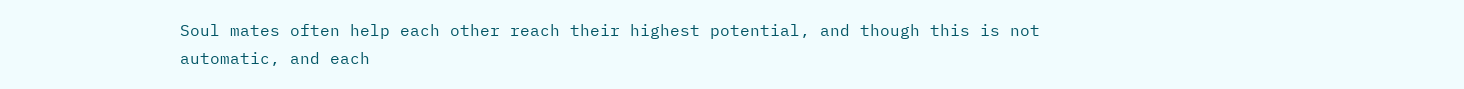Soul mates often help each other reach their highest potential, and though this is not automatic, and each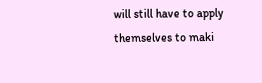will still have to apply themselves to maki